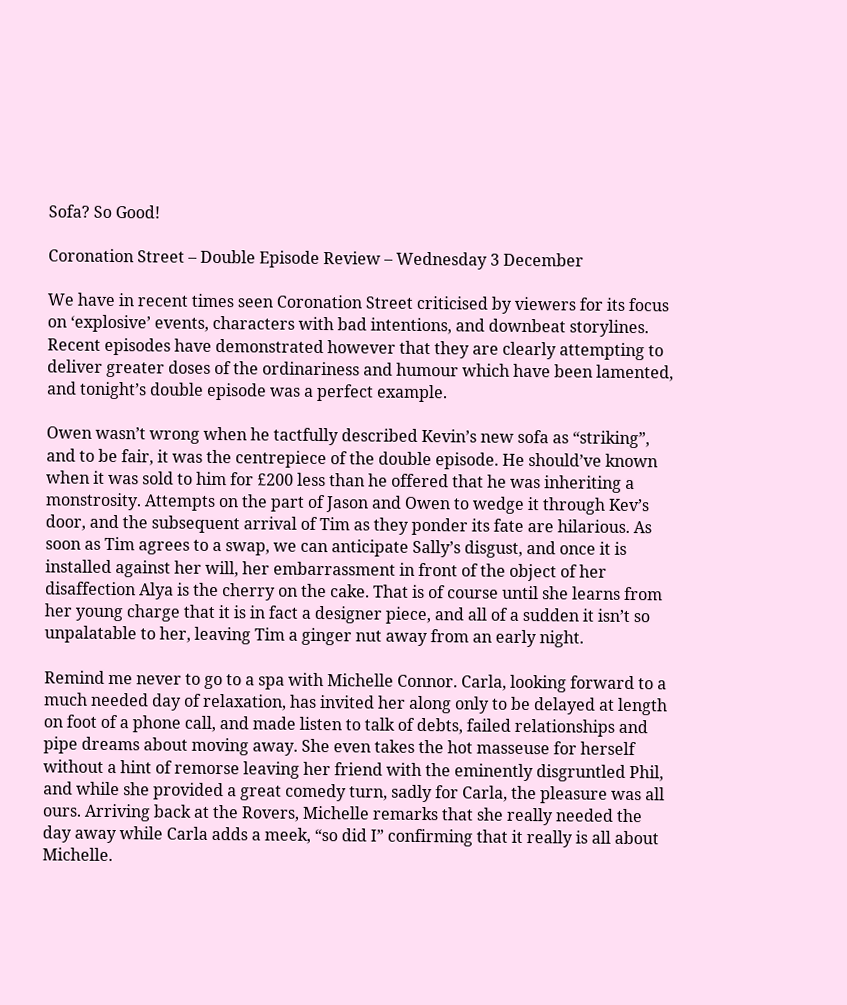Sofa? So Good!

Coronation Street – Double Episode Review – Wednesday 3 December

We have in recent times seen Coronation Street criticised by viewers for its focus on ‘explosive’ events, characters with bad intentions, and downbeat storylines. Recent episodes have demonstrated however that they are clearly attempting to deliver greater doses of the ordinariness and humour which have been lamented, and tonight’s double episode was a perfect example.

Owen wasn’t wrong when he tactfully described Kevin’s new sofa as “striking”, and to be fair, it was the centrepiece of the double episode. He should’ve known when it was sold to him for £200 less than he offered that he was inheriting a monstrosity. Attempts on the part of Jason and Owen to wedge it through Kev’s door, and the subsequent arrival of Tim as they ponder its fate are hilarious. As soon as Tim agrees to a swap, we can anticipate Sally’s disgust, and once it is installed against her will, her embarrassment in front of the object of her disaffection Alya is the cherry on the cake. That is of course until she learns from her young charge that it is in fact a designer piece, and all of a sudden it isn’t so unpalatable to her, leaving Tim a ginger nut away from an early night.

Remind me never to go to a spa with Michelle Connor. Carla, looking forward to a much needed day of relaxation, has invited her along only to be delayed at length on foot of a phone call, and made listen to talk of debts, failed relationships and pipe dreams about moving away. She even takes the hot masseuse for herself without a hint of remorse leaving her friend with the eminently disgruntled Phil, and while she provided a great comedy turn, sadly for Carla, the pleasure was all ours. Arriving back at the Rovers, Michelle remarks that she really needed the day away while Carla adds a meek, “so did I” confirming that it really is all about Michelle.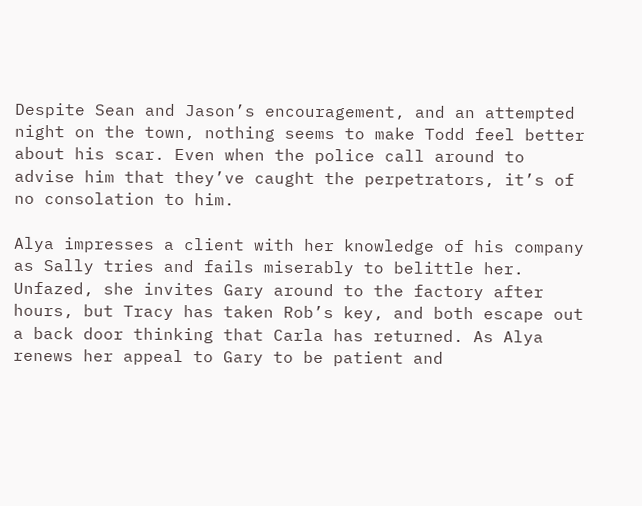Despite Sean and Jason’s encouragement, and an attempted night on the town, nothing seems to make Todd feel better about his scar. Even when the police call around to advise him that they’ve caught the perpetrators, it’s of no consolation to him.

Alya impresses a client with her knowledge of his company as Sally tries and fails miserably to belittle her. Unfazed, she invites Gary around to the factory after hours, but Tracy has taken Rob’s key, and both escape out a back door thinking that Carla has returned. As Alya renews her appeal to Gary to be patient and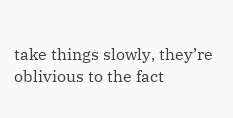take things slowly, they’re oblivious to the fact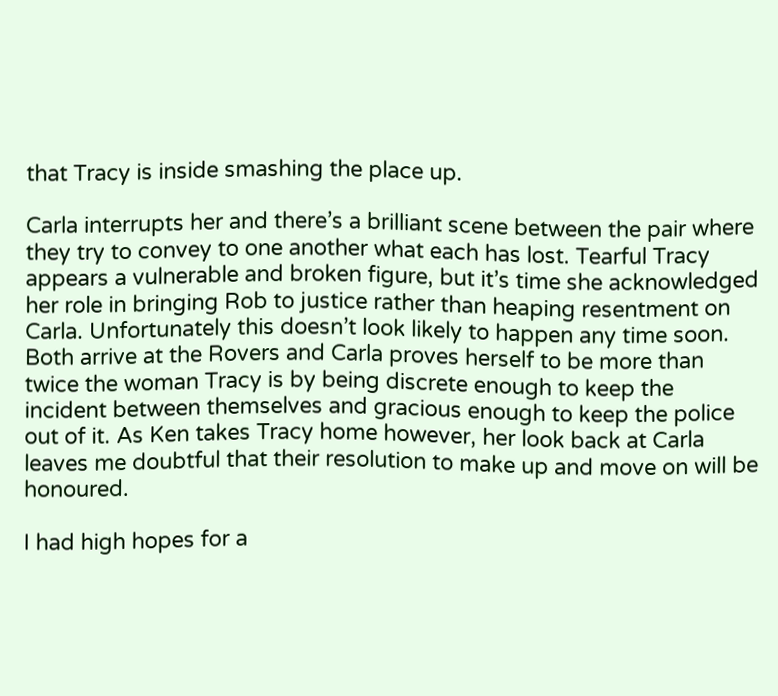that Tracy is inside smashing the place up.

Carla interrupts her and there’s a brilliant scene between the pair where they try to convey to one another what each has lost. Tearful Tracy appears a vulnerable and broken figure, but it’s time she acknowledged her role in bringing Rob to justice rather than heaping resentment on Carla. Unfortunately this doesn’t look likely to happen any time soon. Both arrive at the Rovers and Carla proves herself to be more than twice the woman Tracy is by being discrete enough to keep the incident between themselves and gracious enough to keep the police out of it. As Ken takes Tracy home however, her look back at Carla leaves me doubtful that their resolution to make up and move on will be honoured.

I had high hopes for a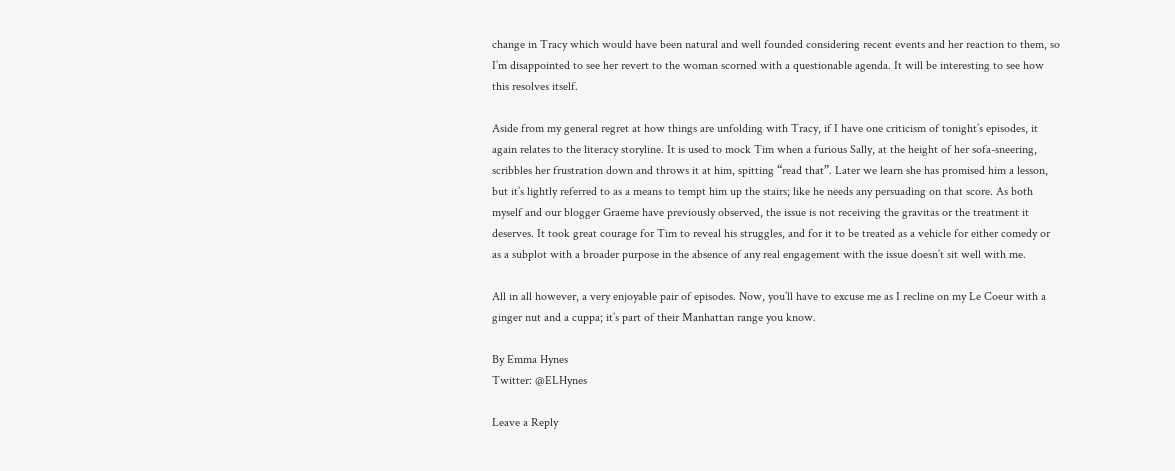change in Tracy which would have been natural and well founded considering recent events and her reaction to them, so I’m disappointed to see her revert to the woman scorned with a questionable agenda. It will be interesting to see how this resolves itself.

Aside from my general regret at how things are unfolding with Tracy, if I have one criticism of tonight’s episodes, it again relates to the literacy storyline. It is used to mock Tim when a furious Sally, at the height of her sofa-sneering, scribbles her frustration down and throws it at him, spitting “read that”. Later we learn she has promised him a lesson, but it’s lightly referred to as a means to tempt him up the stairs; like he needs any persuading on that score. As both myself and our blogger Graeme have previously observed, the issue is not receiving the gravitas or the treatment it deserves. It took great courage for Tim to reveal his struggles, and for it to be treated as a vehicle for either comedy or as a subplot with a broader purpose in the absence of any real engagement with the issue doesn’t sit well with me.

All in all however, a very enjoyable pair of episodes. Now, you’ll have to excuse me as I recline on my Le Coeur with a ginger nut and a cuppa; it’s part of their Manhattan range you know.

By Emma Hynes
Twitter: @ELHynes

Leave a Reply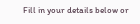Fill in your details below or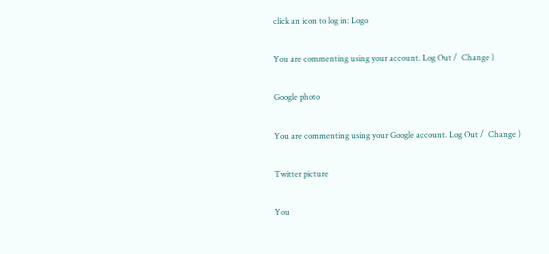click an icon to log in: Logo

You are commenting using your account. Log Out /  Change )

Google photo

You are commenting using your Google account. Log Out /  Change )

Twitter picture

You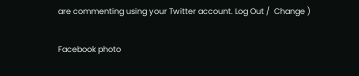are commenting using your Twitter account. Log Out /  Change )

Facebook photo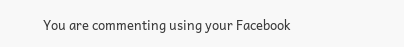You are commenting using your Facebook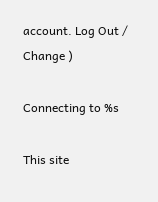account. Log Out /  Change )

Connecting to %s

This site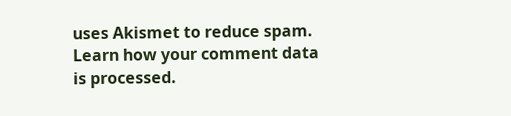uses Akismet to reduce spam. Learn how your comment data is processed.